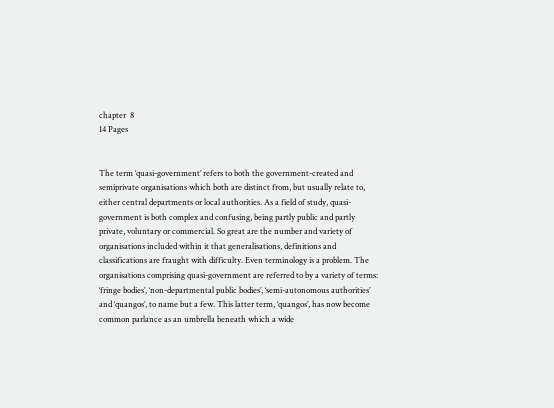chapter  8
14 Pages


The term ‘quasi-government’ refers to both the government-created and semiprivate organisations which both are distinct from, but usually relate to, either central departments or local authorities. As a field of study, quasi-government is both complex and confusing, being partly public and partly private, voluntary or commercial. So great are the number and variety of organisations included within it that generalisations, definitions and classifications are fraught with difficulty. Even terminology is a problem. The organisations comprising quasi-government are referred to by a variety of terms: ‘fringe bodies’, ‘non-departmental public bodies’, ‘semi-autonomous authorities’ and ‘quangos’, to name but a few. This latter term, ‘quangos’, has now become common parlance as an umbrella beneath which a wide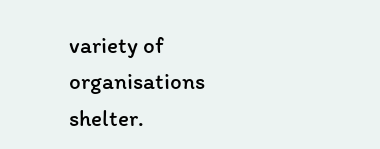variety of organisations shelter.